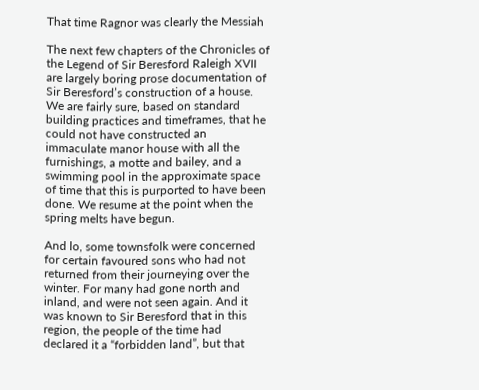That time Ragnor was clearly the Messiah

The next few chapters of the Chronicles of the Legend of Sir Beresford Raleigh XVII are largely boring prose documentation of Sir Beresford’s construction of a house. We are fairly sure, based on standard building practices and timeframes, that he could not have constructed an immaculate manor house with all the furnishings, a motte and bailey, and a swimming pool in the approximate space of time that this is purported to have been done. We resume at the point when the spring melts have begun.

And lo, some townsfolk were concerned for certain favoured sons who had not returned from their journeying over the winter. For many had gone north and inland, and were not seen again. And it was known to Sir Beresford that in this region, the people of the time had declared it a “forbidden land”, but that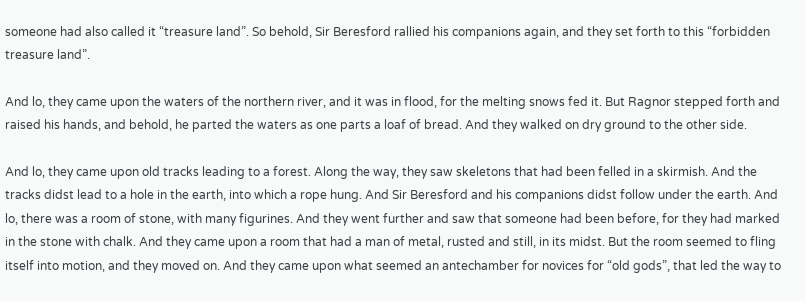someone had also called it “treasure land”. So behold, Sir Beresford rallied his companions again, and they set forth to this “forbidden treasure land”.

And lo, they came upon the waters of the northern river, and it was in flood, for the melting snows fed it. But Ragnor stepped forth and raised his hands, and behold, he parted the waters as one parts a loaf of bread. And they walked on dry ground to the other side.

And lo, they came upon old tracks leading to a forest. Along the way, they saw skeletons that had been felled in a skirmish. And the tracks didst lead to a hole in the earth, into which a rope hung. And Sir Beresford and his companions didst follow under the earth. And lo, there was a room of stone, with many figurines. And they went further and saw that someone had been before, for they had marked in the stone with chalk. And they came upon a room that had a man of metal, rusted and still, in its midst. But the room seemed to fling itself into motion, and they moved on. And they came upon what seemed an antechamber for novices for “old gods”, that led the way to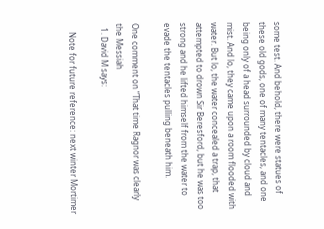some test. And behold, there were statues of these old gods, one of many tentacles, and one being only of a head surrounded by cloud and mist. And lo, they came upon a room flooded with water. But lo, the water concealed a trap, that attempted to drown Sir Beresford, but he was too strong and he lifted himself from the water to evade the tentacles pulling beneath him.

One comment on “That time Ragnor was clearly the Messiah
  1. David M says:

    Note for future reference: next winter Mortimer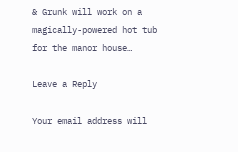& Grunk will work on a magically-powered hot tub for the manor house…

Leave a Reply

Your email address will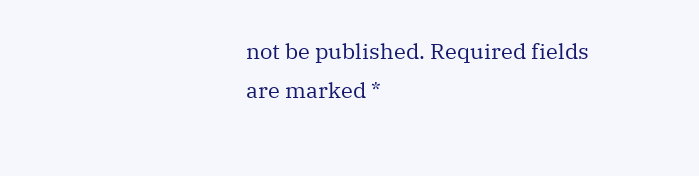not be published. Required fields are marked *